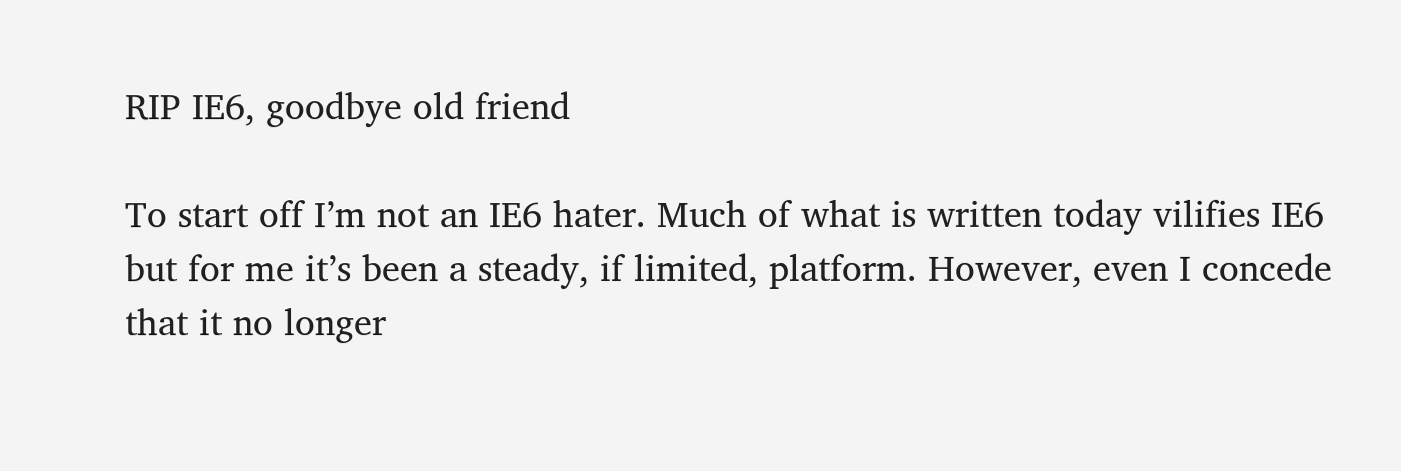RIP IE6, goodbye old friend

To start off I’m not an IE6 hater. Much of what is written today vilifies IE6 but for me it’s been a steady, if limited, platform. However, even I concede that it no longer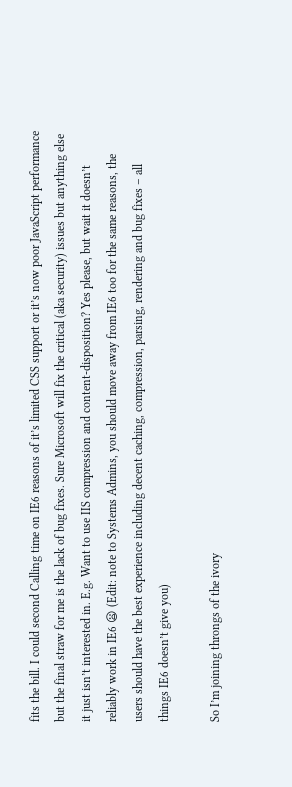fits the bill. I could second Calling time on IE6 reasons of it’s limited CSS support or it’s now poor JavaScript performance but the final straw for me is the lack of bug fixes. Sure Microsoft will fix the critical (aka security) issues but anything else it just isn’t interested in. E.g. Want to use IIS compression and content-disposition? Yes please, but wait it doesn’t reliably work in IE6 😦 (Edit: note to Systems Admins, you should move away from IE6 too for the same reasons, the users should have the best experience including decent caching, compression, parsing, rendering and bug fixes – all things IE6 doesn’t give you)

So I’m joining throngs of the ivory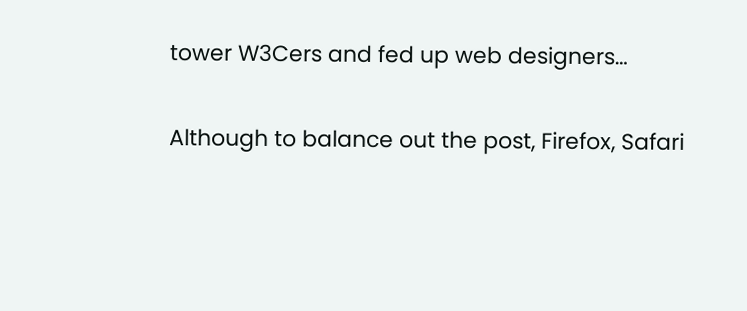tower W3Cers and fed up web designers…

Although to balance out the post, Firefox, Safari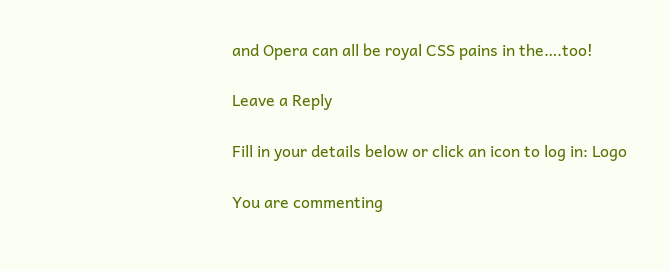and Opera can all be royal CSS pains in the….too!

Leave a Reply

Fill in your details below or click an icon to log in: Logo

You are commenting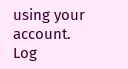using your account. Log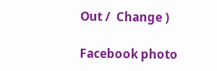Out /  Change )

Facebook photo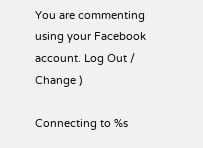You are commenting using your Facebook account. Log Out /  Change )

Connecting to %s